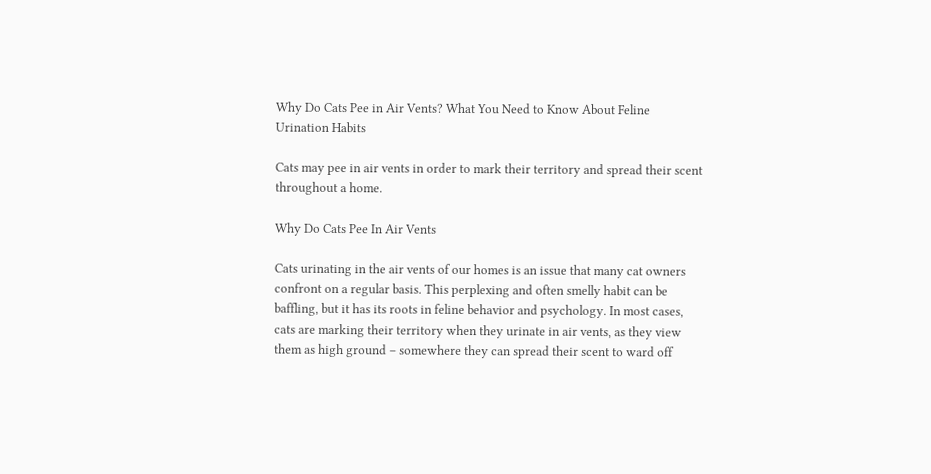Why Do Cats Pee in Air Vents? What You Need to Know About Feline Urination Habits

Cats may pee in air vents in order to mark their territory and spread their scent throughout a home.

Why Do Cats Pee In Air Vents

Cats urinating in the air vents of our homes is an issue that many cat owners confront on a regular basis. This perplexing and often smelly habit can be baffling, but it has its roots in feline behavior and psychology. In most cases, cats are marking their territory when they urinate in air vents, as they view them as high ground – somewhere they can spread their scent to ward off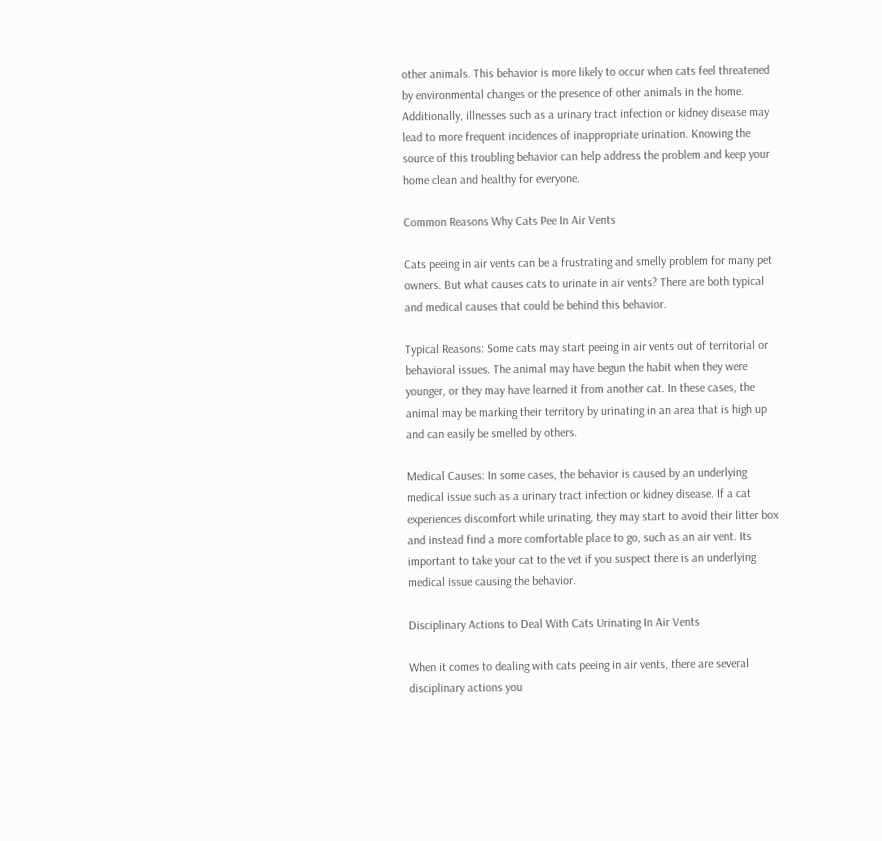other animals. This behavior is more likely to occur when cats feel threatened by environmental changes or the presence of other animals in the home. Additionally, illnesses such as a urinary tract infection or kidney disease may lead to more frequent incidences of inappropriate urination. Knowing the source of this troubling behavior can help address the problem and keep your home clean and healthy for everyone.

Common Reasons Why Cats Pee In Air Vents

Cats peeing in air vents can be a frustrating and smelly problem for many pet owners. But what causes cats to urinate in air vents? There are both typical and medical causes that could be behind this behavior.

Typical Reasons: Some cats may start peeing in air vents out of territorial or behavioral issues. The animal may have begun the habit when they were younger, or they may have learned it from another cat. In these cases, the animal may be marking their territory by urinating in an area that is high up and can easily be smelled by others.

Medical Causes: In some cases, the behavior is caused by an underlying medical issue such as a urinary tract infection or kidney disease. If a cat experiences discomfort while urinating, they may start to avoid their litter box and instead find a more comfortable place to go, such as an air vent. Its important to take your cat to the vet if you suspect there is an underlying medical issue causing the behavior.

Disciplinary Actions to Deal With Cats Urinating In Air Vents

When it comes to dealing with cats peeing in air vents, there are several disciplinary actions you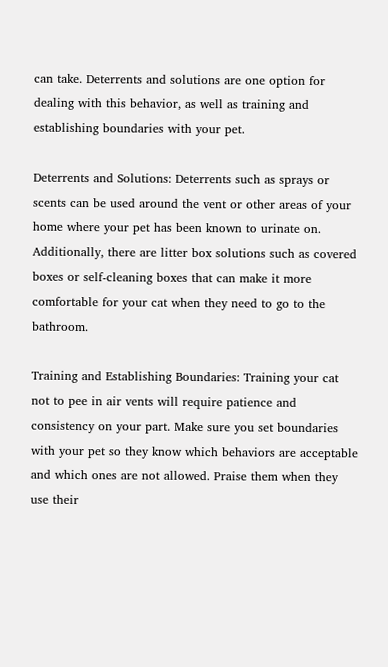can take. Deterrents and solutions are one option for dealing with this behavior, as well as training and establishing boundaries with your pet.

Deterrents and Solutions: Deterrents such as sprays or scents can be used around the vent or other areas of your home where your pet has been known to urinate on. Additionally, there are litter box solutions such as covered boxes or self-cleaning boxes that can make it more comfortable for your cat when they need to go to the bathroom.

Training and Establishing Boundaries: Training your cat not to pee in air vents will require patience and consistency on your part. Make sure you set boundaries with your pet so they know which behaviors are acceptable and which ones are not allowed. Praise them when they use their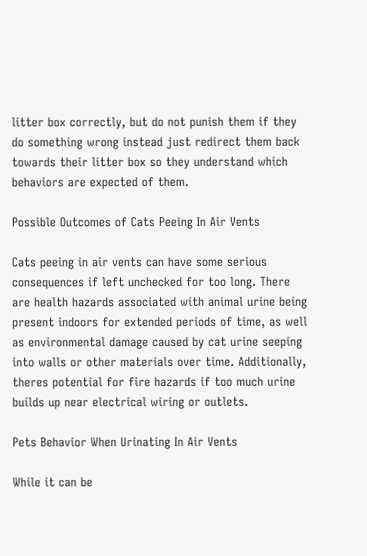litter box correctly, but do not punish them if they do something wrong instead just redirect them back towards their litter box so they understand which behaviors are expected of them.

Possible Outcomes of Cats Peeing In Air Vents

Cats peeing in air vents can have some serious consequences if left unchecked for too long. There are health hazards associated with animal urine being present indoors for extended periods of time, as well as environmental damage caused by cat urine seeping into walls or other materials over time. Additionally, theres potential for fire hazards if too much urine builds up near electrical wiring or outlets.

Pets Behavior When Urinating In Air Vents

While it can be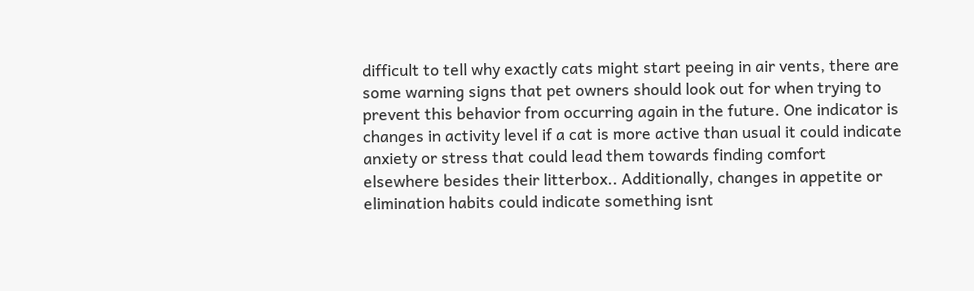difficult to tell why exactly cats might start peeing in air vents, there are some warning signs that pet owners should look out for when trying to prevent this behavior from occurring again in the future. One indicator is changes in activity level if a cat is more active than usual it could indicate anxiety or stress that could lead them towards finding comfort elsewhere besides their litterbox.. Additionally, changes in appetite or elimination habits could indicate something isnt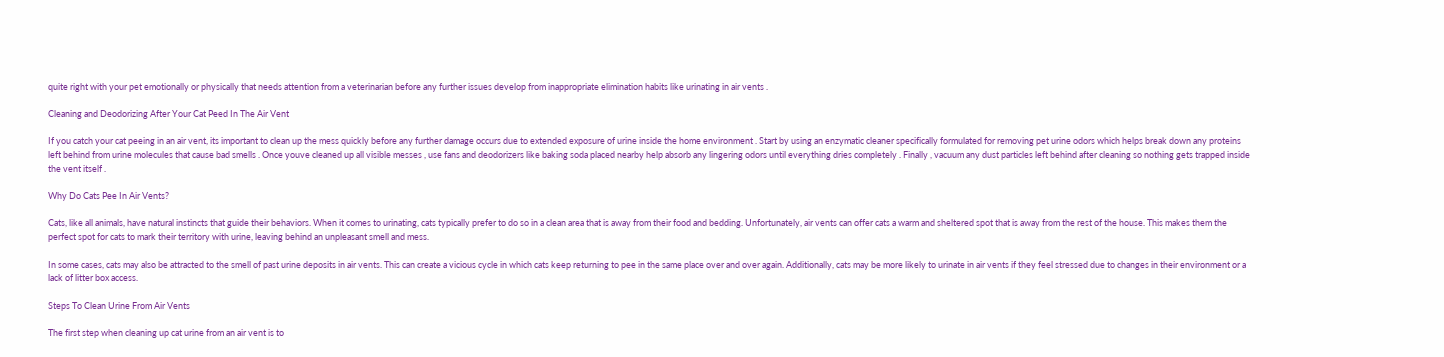quite right with your pet emotionally or physically that needs attention from a veterinarian before any further issues develop from inappropriate elimination habits like urinating in air vents .

Cleaning and Deodorizing After Your Cat Peed In The Air Vent

If you catch your cat peeing in an air vent, its important to clean up the mess quickly before any further damage occurs due to extended exposure of urine inside the home environment . Start by using an enzymatic cleaner specifically formulated for removing pet urine odors which helps break down any proteins left behind from urine molecules that cause bad smells . Once youve cleaned up all visible messes , use fans and deodorizers like baking soda placed nearby help absorb any lingering odors until everything dries completely . Finally , vacuum any dust particles left behind after cleaning so nothing gets trapped inside the vent itself .

Why Do Cats Pee In Air Vents?

Cats, like all animals, have natural instincts that guide their behaviors. When it comes to urinating, cats typically prefer to do so in a clean area that is away from their food and bedding. Unfortunately, air vents can offer cats a warm and sheltered spot that is away from the rest of the house. This makes them the perfect spot for cats to mark their territory with urine, leaving behind an unpleasant smell and mess.

In some cases, cats may also be attracted to the smell of past urine deposits in air vents. This can create a vicious cycle in which cats keep returning to pee in the same place over and over again. Additionally, cats may be more likely to urinate in air vents if they feel stressed due to changes in their environment or a lack of litter box access.

Steps To Clean Urine From Air Vents

The first step when cleaning up cat urine from an air vent is to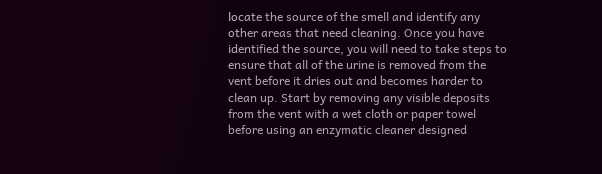locate the source of the smell and identify any other areas that need cleaning. Once you have identified the source, you will need to take steps to ensure that all of the urine is removed from the vent before it dries out and becomes harder to clean up. Start by removing any visible deposits from the vent with a wet cloth or paper towel before using an enzymatic cleaner designed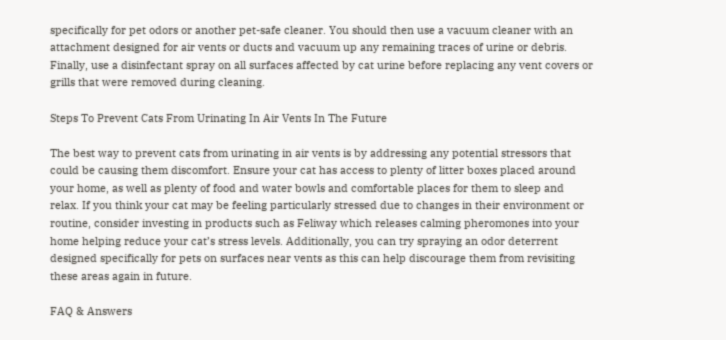specifically for pet odors or another pet-safe cleaner. You should then use a vacuum cleaner with an attachment designed for air vents or ducts and vacuum up any remaining traces of urine or debris. Finally, use a disinfectant spray on all surfaces affected by cat urine before replacing any vent covers or grills that were removed during cleaning.

Steps To Prevent Cats From Urinating In Air Vents In The Future

The best way to prevent cats from urinating in air vents is by addressing any potential stressors that could be causing them discomfort. Ensure your cat has access to plenty of litter boxes placed around your home, as well as plenty of food and water bowls and comfortable places for them to sleep and relax. If you think your cat may be feeling particularly stressed due to changes in their environment or routine, consider investing in products such as Feliway which releases calming pheromones into your home helping reduce your cat’s stress levels. Additionally, you can try spraying an odor deterrent designed specifically for pets on surfaces near vents as this can help discourage them from revisiting these areas again in future.

FAQ & Answers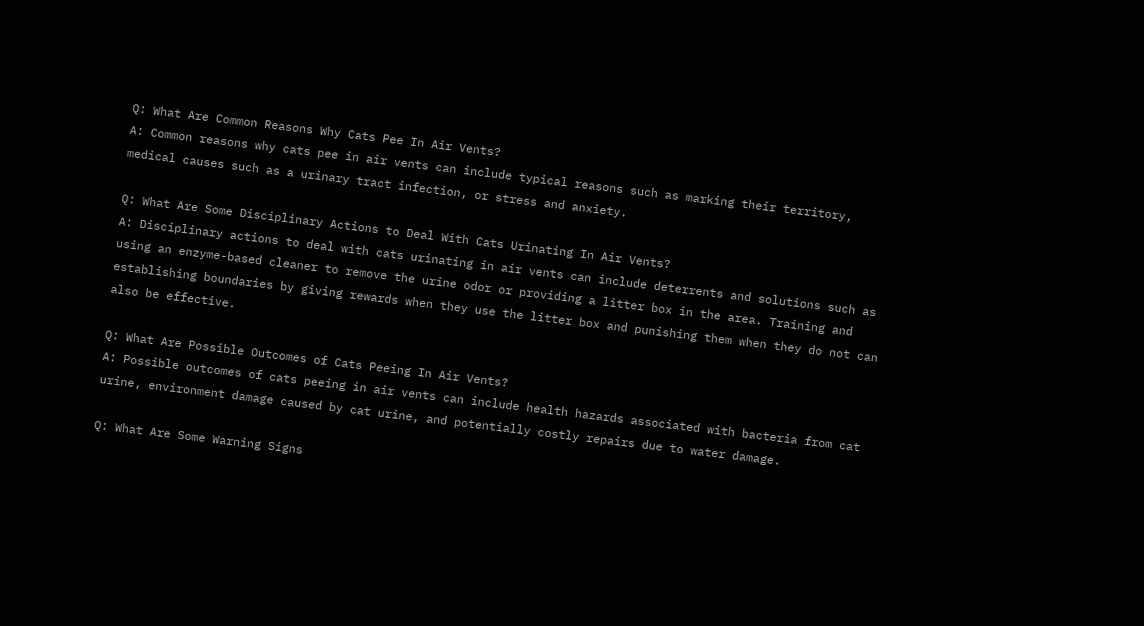Q: What Are Common Reasons Why Cats Pee In Air Vents?
A: Common reasons why cats pee in air vents can include typical reasons such as marking their territory, medical causes such as a urinary tract infection, or stress and anxiety.

Q: What Are Some Disciplinary Actions to Deal With Cats Urinating In Air Vents?
A: Disciplinary actions to deal with cats urinating in air vents can include deterrents and solutions such as using an enzyme-based cleaner to remove the urine odor or providing a litter box in the area. Training and establishing boundaries by giving rewards when they use the litter box and punishing them when they do not can also be effective.

Q: What Are Possible Outcomes of Cats Peeing In Air Vents?
A: Possible outcomes of cats peeing in air vents can include health hazards associated with bacteria from cat urine, environment damage caused by cat urine, and potentially costly repairs due to water damage.

Q: What Are Some Warning Signs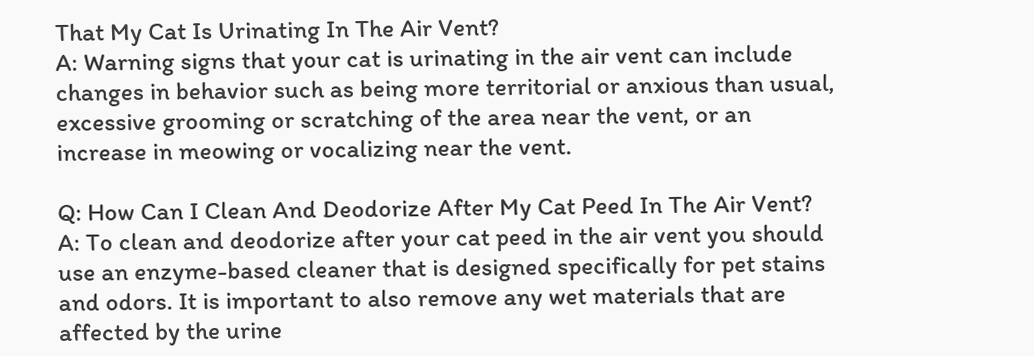That My Cat Is Urinating In The Air Vent?
A: Warning signs that your cat is urinating in the air vent can include changes in behavior such as being more territorial or anxious than usual, excessive grooming or scratching of the area near the vent, or an increase in meowing or vocalizing near the vent.

Q: How Can I Clean And Deodorize After My Cat Peed In The Air Vent?
A: To clean and deodorize after your cat peed in the air vent you should use an enzyme-based cleaner that is designed specifically for pet stains and odors. It is important to also remove any wet materials that are affected by the urine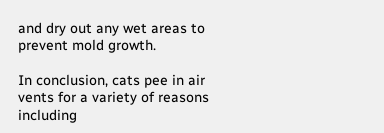and dry out any wet areas to prevent mold growth.

In conclusion, cats pee in air vents for a variety of reasons including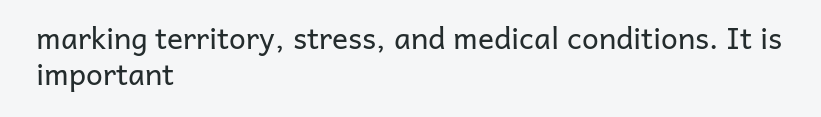marking territory, stress, and medical conditions. It is important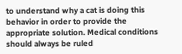to understand why a cat is doing this behavior in order to provide the appropriate solution. Medical conditions should always be ruled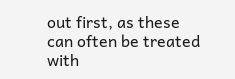out first, as these can often be treated with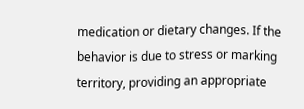medication or dietary changes. If the behavior is due to stress or marking territory, providing an appropriate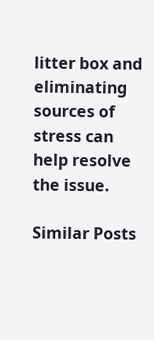litter box and eliminating sources of stress can help resolve the issue.

Similar Posts